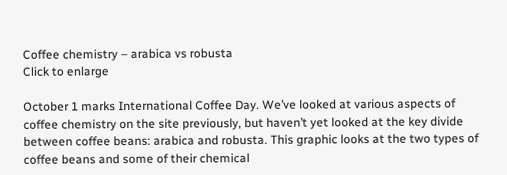Coffee chemistry – arabica vs robusta
Click to enlarge

October 1 marks International Coffee Day. We’ve looked at various aspects of coffee chemistry on the site previously, but haven’t yet looked at the key divide between coffee beans: arabica and robusta. This graphic looks at the two types of coffee beans and some of their chemical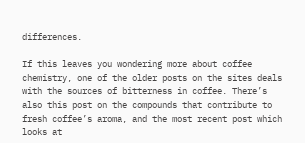differences.

If this leaves you wondering more about coffee chemistry, one of the older posts on the sites deals with the sources of bitterness in coffee. There’s also this post on the compounds that contribute to fresh coffee’s aroma, and the most recent post which looks at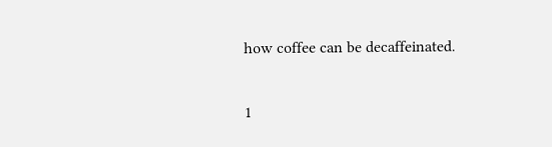how coffee can be decaffeinated.

1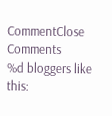CommentClose Comments
%d bloggers like this: